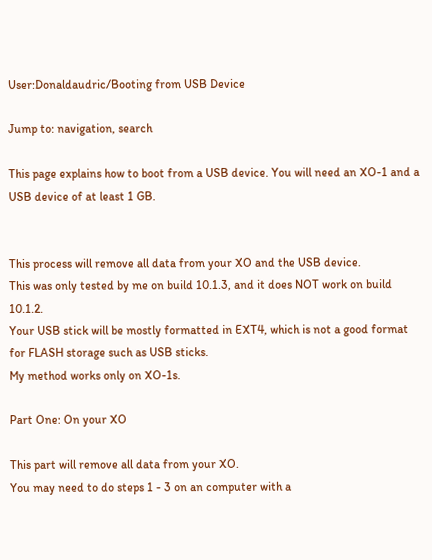User:Donaldaudric/Booting from USB Device

Jump to: navigation, search

This page explains how to boot from a USB device. You will need an XO-1 and a USB device of at least 1 GB.


This process will remove all data from your XO and the USB device.
This was only tested by me on build 10.1.3, and it does NOT work on build 10.1.2.
Your USB stick will be mostly formatted in EXT4, which is not a good format for FLASH storage such as USB sticks.
My method works only on XO-1s.

Part One: On your XO

This part will remove all data from your XO.
You may need to do steps 1 - 3 on an computer with a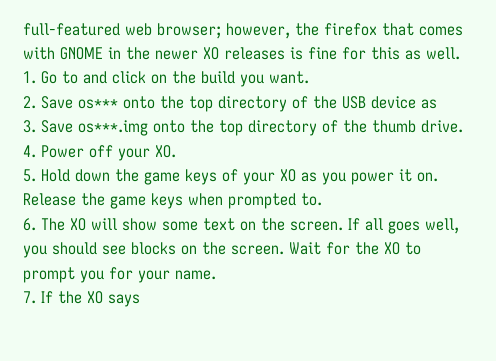full-featured web browser; however, the firefox that comes with GNOME in the newer XO releases is fine for this as well.
1. Go to and click on the build you want.
2. Save os*** onto the top directory of the USB device as
3. Save os***.img onto the top directory of the thumb drive.
4. Power off your XO.
5. Hold down the game keys of your XO as you power it on. Release the game keys when prompted to.
6. The XO will show some text on the screen. If all goes well, you should see blocks on the screen. Wait for the XO to prompt you for your name.
7. If the XO says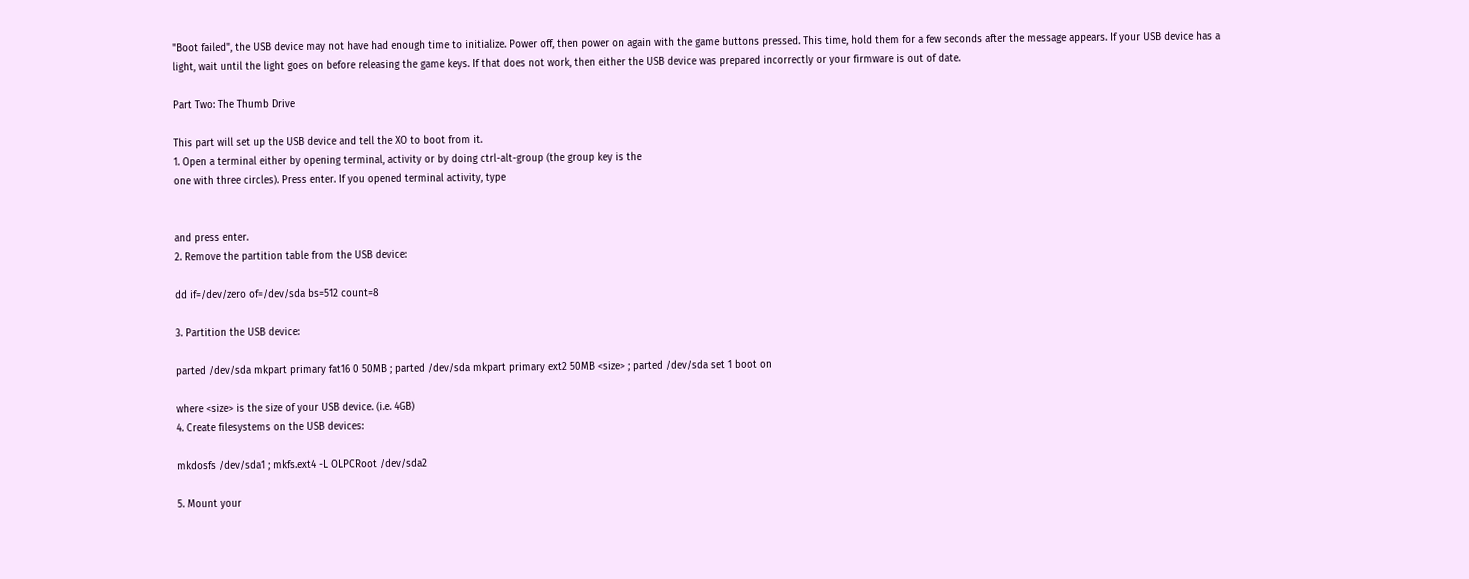"Boot failed", the USB device may not have had enough time to initialize. Power off, then power on again with the game buttons pressed. This time, hold them for a few seconds after the message appears. If your USB device has a light, wait until the light goes on before releasing the game keys. If that does not work, then either the USB device was prepared incorrectly or your firmware is out of date.

Part Two: The Thumb Drive

This part will set up the USB device and tell the XO to boot from it.
1. Open a terminal either by opening terminal, activity or by doing ctrl-alt-group (the group key is the
one with three circles). Press enter. If you opened terminal activity, type


and press enter.
2. Remove the partition table from the USB device:

dd if=/dev/zero of=/dev/sda bs=512 count=8

3. Partition the USB device:

parted /dev/sda mkpart primary fat16 0 50MB ; parted /dev/sda mkpart primary ext2 50MB <size> ; parted /dev/sda set 1 boot on

where <size> is the size of your USB device. (i.e. 4GB)
4. Create filesystems on the USB devices:

mkdosfs /dev/sda1 ; mkfs.ext4 -L OLPCRoot /dev/sda2

5. Mount your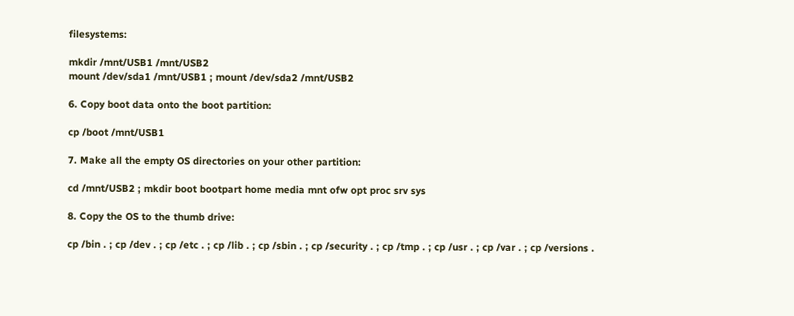filesystems:

mkdir /mnt/USB1 /mnt/USB2
mount /dev/sda1 /mnt/USB1 ; mount /dev/sda2 /mnt/USB2

6. Copy boot data onto the boot partition:

cp /boot /mnt/USB1

7. Make all the empty OS directories on your other partition:

cd /mnt/USB2 ; mkdir boot bootpart home media mnt ofw opt proc srv sys

8. Copy the OS to the thumb drive:

cp /bin . ; cp /dev . ; cp /etc . ; cp /lib . ; cp /sbin . ; cp /security . ; cp /tmp . ; cp /usr . ; cp /var . ; cp /versions .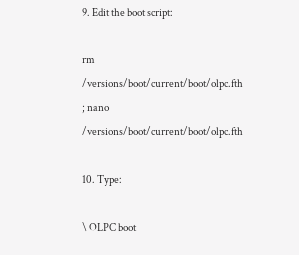9. Edit the boot script:

rm /versions/boot/current/boot/olpc.fth ; nano /versions/boot/current/boot/olpc.fth

10. Type:

\ OLPC boot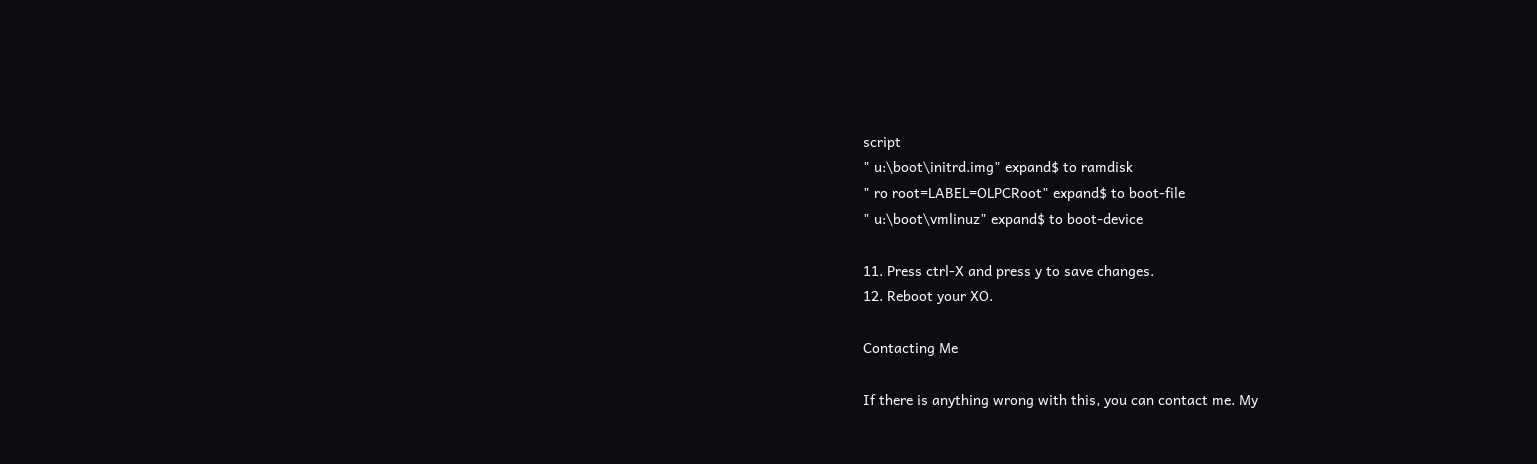script
" u:\boot\initrd.img" expand$ to ramdisk
" ro root=LABEL=OLPCRoot" expand$ to boot-file
" u:\boot\vmlinuz" expand$ to boot-device

11. Press ctrl-X and press y to save changes.
12. Reboot your XO.

Contacting Me

If there is anything wrong with this, you can contact me. My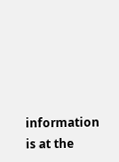information is at the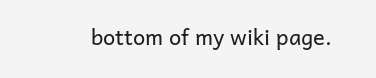bottom of my wiki page.